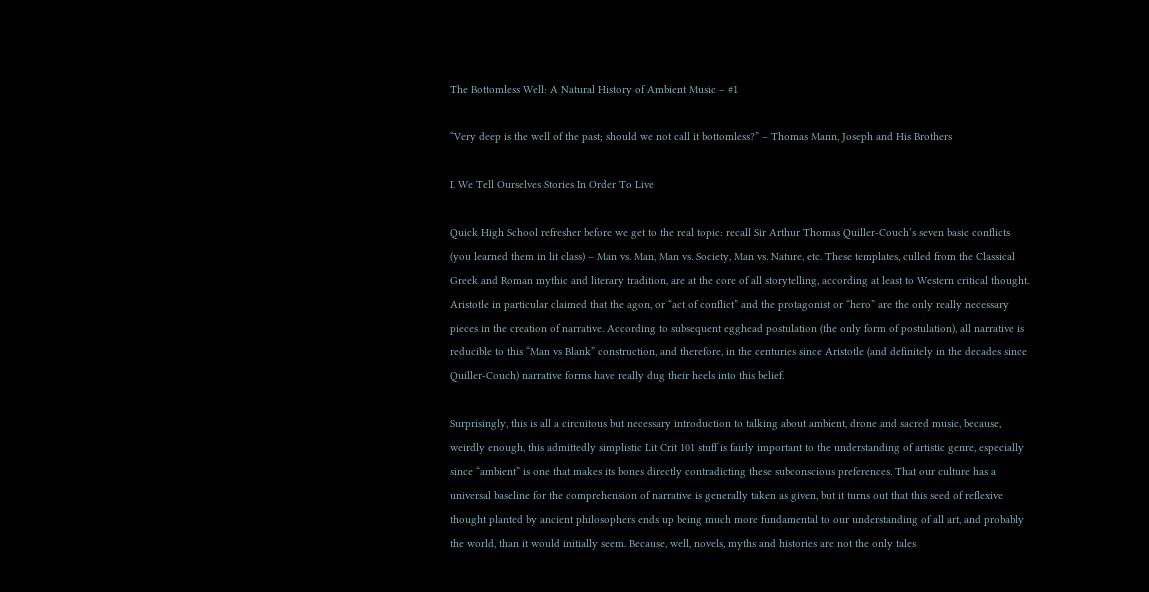The Bottomless Well: A Natural History of Ambient Music – #1

“Very deep is the well of the past; should we not call it bottomless?” – Thomas Mann, Joseph and His Brothers

I. We Tell Ourselves Stories In Order To Live

Quick High School refresher before we get to the real topic: recall Sir Arthur Thomas Quiller-Couch’s seven basic conflicts (you learned them in lit class) – Man vs. Man, Man vs. Society, Man vs. Nature, etc. These templates, culled from the Classical Greek and Roman mythic and literary tradition, are at the core of all storytelling, according at least to Western critical thought. Aristotle in particular claimed that the agon, or “act of conflict” and the protagonist or “hero” are the only really necessary pieces in the creation of narrative. According to subsequent egghead postulation (the only form of postulation), all narrative is reducible to this “Man vs Blank” construction, and therefore, in the centuries since Aristotle (and definitely in the decades since Quiller-Couch) narrative forms have really dug their heels into this belief.

Surprisingly, this is all a circuitous but necessary introduction to talking about ambient, drone and sacred music, because, weirdly enough, this admittedly simplistic Lit Crit 101 stuff is fairly important to the understanding of artistic genre, especially since “ambient” is one that makes its bones directly contradicting these subconscious preferences. That our culture has a universal baseline for the comprehension of narrative is generally taken as given, but it turns out that this seed of reflexive thought planted by ancient philosophers ends up being much more fundamental to our understanding of all art, and probably the world, than it would initially seem. Because, well, novels, myths and histories are not the only tales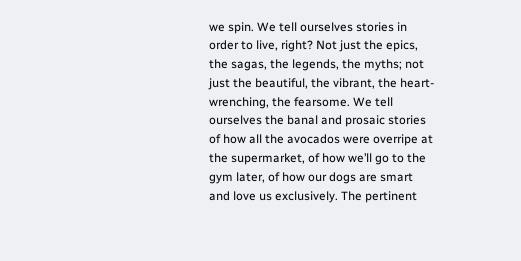we spin. We tell ourselves stories in order to live, right? Not just the epics, the sagas, the legends, the myths; not just the beautiful, the vibrant, the heart-wrenching, the fearsome. We tell ourselves the banal and prosaic stories of how all the avocados were overripe at the supermarket, of how we’ll go to the gym later, of how our dogs are smart and love us exclusively. The pertinent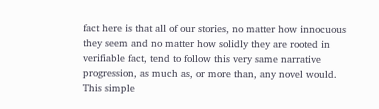fact here is that all of our stories, no matter how innocuous they seem and no matter how solidly they are rooted in verifiable fact, tend to follow this very same narrative progression, as much as, or more than, any novel would. This simple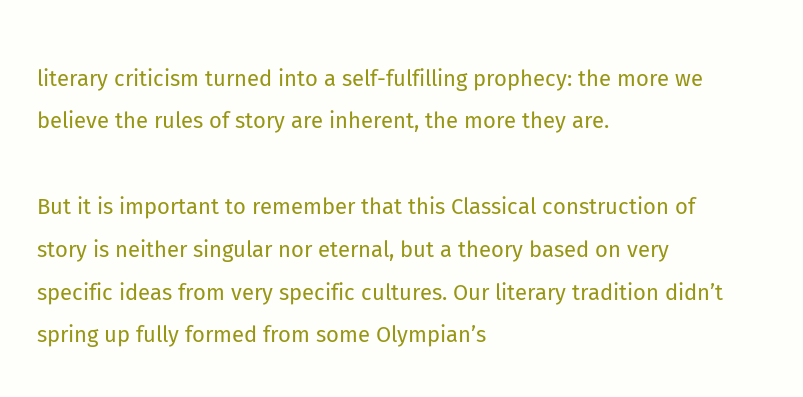literary criticism turned into a self-fulfilling prophecy: the more we believe the rules of story are inherent, the more they are.

But it is important to remember that this Classical construction of story is neither singular nor eternal, but a theory based on very specific ideas from very specific cultures. Our literary tradition didn’t spring up fully formed from some Olympian’s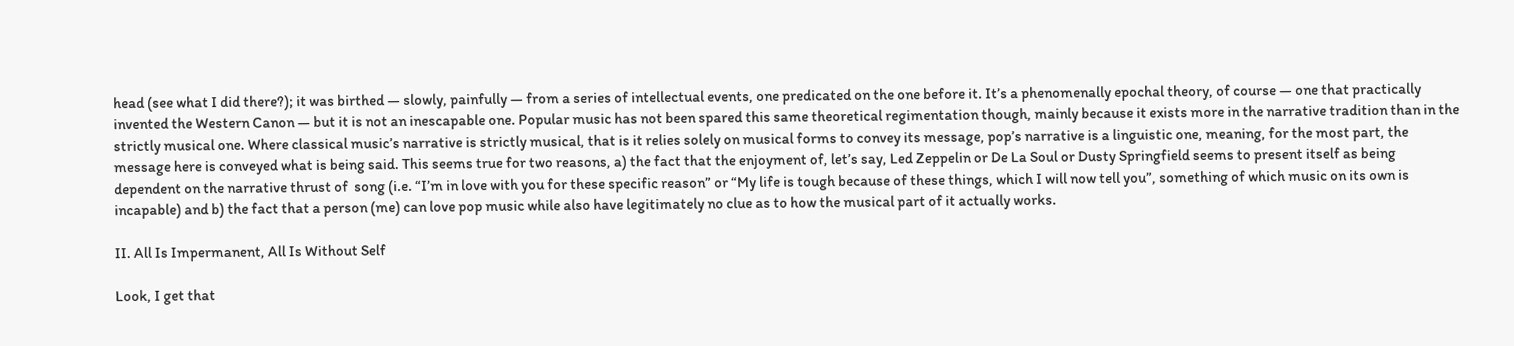head (see what I did there?); it was birthed — slowly, painfully — from a series of intellectual events, one predicated on the one before it. It’s a phenomenally epochal theory, of course — one that practically invented the Western Canon — but it is not an inescapable one. Popular music has not been spared this same theoretical regimentation though, mainly because it exists more in the narrative tradition than in the strictly musical one. Where classical music’s narrative is strictly musical, that is it relies solely on musical forms to convey its message, pop’s narrative is a linguistic one, meaning, for the most part, the message here is conveyed what is being said. This seems true for two reasons, a) the fact that the enjoyment of, let’s say, Led Zeppelin or De La Soul or Dusty Springfield seems to present itself as being dependent on the narrative thrust of  song (i.e. “I’m in love with you for these specific reason” or “My life is tough because of these things, which I will now tell you”, something of which music on its own is incapable) and b) the fact that a person (me) can love pop music while also have legitimately no clue as to how the musical part of it actually works.

II. All Is Impermanent, All Is Without Self

Look, I get that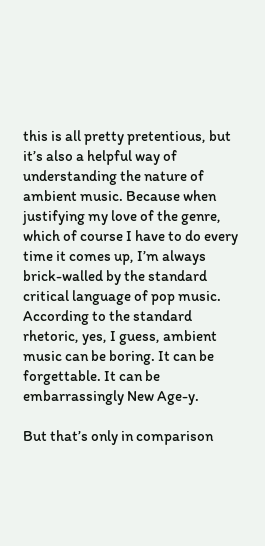this is all pretty pretentious, but it’s also a helpful way of understanding the nature of ambient music. Because when justifying my love of the genre, which of course I have to do every time it comes up, I’m always brick-walled by the standard critical language of pop music. According to the standard rhetoric, yes, I guess, ambient music can be boring. It can be forgettable. It can be embarrassingly New Age-y.

But that’s only in comparison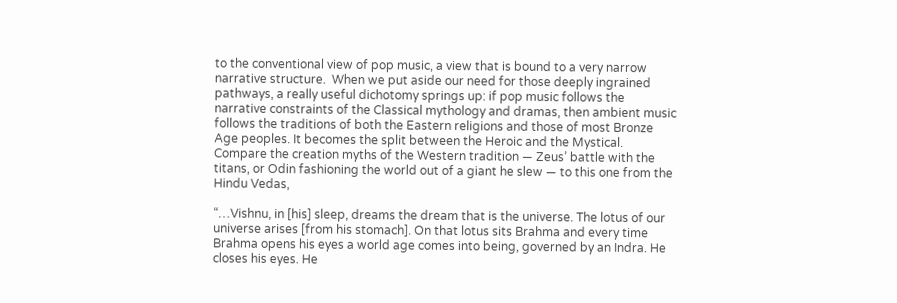to the conventional view of pop music, a view that is bound to a very narrow narrative structure.  When we put aside our need for those deeply ingrained pathways, a really useful dichotomy springs up: if pop music follows the narrative constraints of the Classical mythology and dramas, then ambient music follows the traditions of both the Eastern religions and those of most Bronze Age peoples. It becomes the split between the Heroic and the Mystical. Compare the creation myths of the Western tradition — Zeus’ battle with the titans, or Odin fashioning the world out of a giant he slew — to this one from the Hindu Vedas,

“…Vishnu, in [his] sleep, dreams the dream that is the universe. The lotus of our universe arises [from his stomach]. On that lotus sits Brahma and every time Brahma opens his eyes a world age comes into being, governed by an Indra. He closes his eyes. He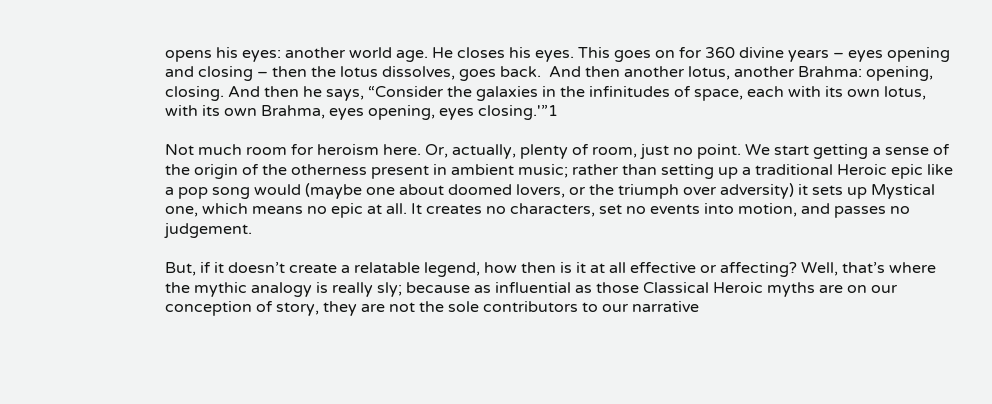opens his eyes: another world age. He closes his eyes. This goes on for 360 divine years – eyes opening and closing – then the lotus dissolves, goes back.  And then another lotus, another Brahma: opening, closing. And then he says, “Consider the galaxies in the infinitudes of space, each with its own lotus, with its own Brahma, eyes opening, eyes closing.'”1

Not much room for heroism here. Or, actually, plenty of room, just no point. We start getting a sense of the origin of the otherness present in ambient music; rather than setting up a traditional Heroic epic like a pop song would (maybe one about doomed lovers, or the triumph over adversity) it sets up Mystical one, which means no epic at all. It creates no characters, set no events into motion, and passes no judgement.

But, if it doesn’t create a relatable legend, how then is it at all effective or affecting? Well, that’s where the mythic analogy is really sly; because as influential as those Classical Heroic myths are on our conception of story, they are not the sole contributors to our narrative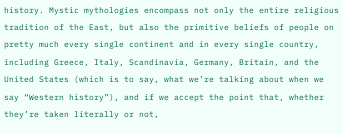history. Mystic mythologies encompass not only the entire religious tradition of the East, but also the primitive beliefs of people on pretty much every single continent and in every single country, including Greece, Italy, Scandinavia, Germany, Britain, and the United States (which is to say, what we’re talking about when we say “Western history”), and if we accept the point that, whether they’re taken literally or not,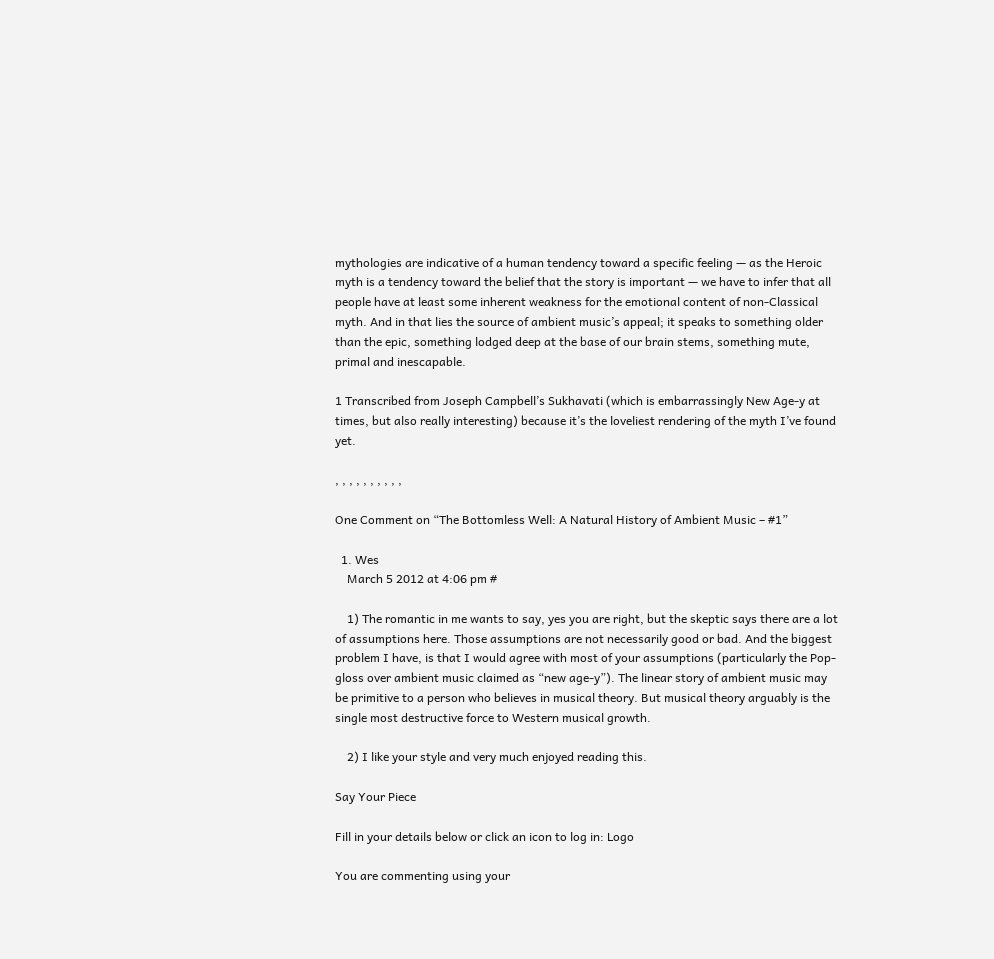mythologies are indicative of a human tendency toward a specific feeling — as the Heroic myth is a tendency toward the belief that the story is important — we have to infer that all people have at least some inherent weakness for the emotional content of non-Classical myth. And in that lies the source of ambient music’s appeal; it speaks to something older than the epic, something lodged deep at the base of our brain stems, something mute, primal and inescapable.

1 Transcribed from Joseph Campbell’s Sukhavati (which is embarrassingly New Age-y at times, but also really interesting) because it’s the loveliest rendering of the myth I’ve found yet.

, , , , , , , , , ,

One Comment on “The Bottomless Well: A Natural History of Ambient Music – #1”

  1. Wes
    March 5 2012 at 4:06 pm #

    1) The romantic in me wants to say, yes you are right, but the skeptic says there are a lot of assumptions here. Those assumptions are not necessarily good or bad. And the biggest problem I have, is that I would agree with most of your assumptions (particularly the Pop-gloss over ambient music claimed as “new age-y”). The linear story of ambient music may be primitive to a person who believes in musical theory. But musical theory arguably is the single most destructive force to Western musical growth.

    2) I like your style and very much enjoyed reading this.

Say Your Piece

Fill in your details below or click an icon to log in: Logo

You are commenting using your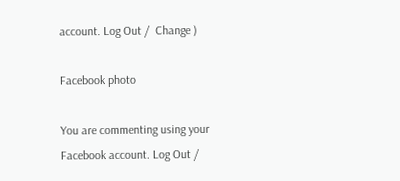account. Log Out /  Change )

Facebook photo

You are commenting using your Facebook account. Log Out /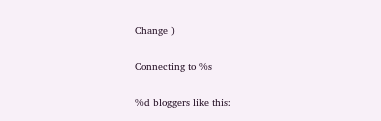Change )

Connecting to %s

%d bloggers like this: